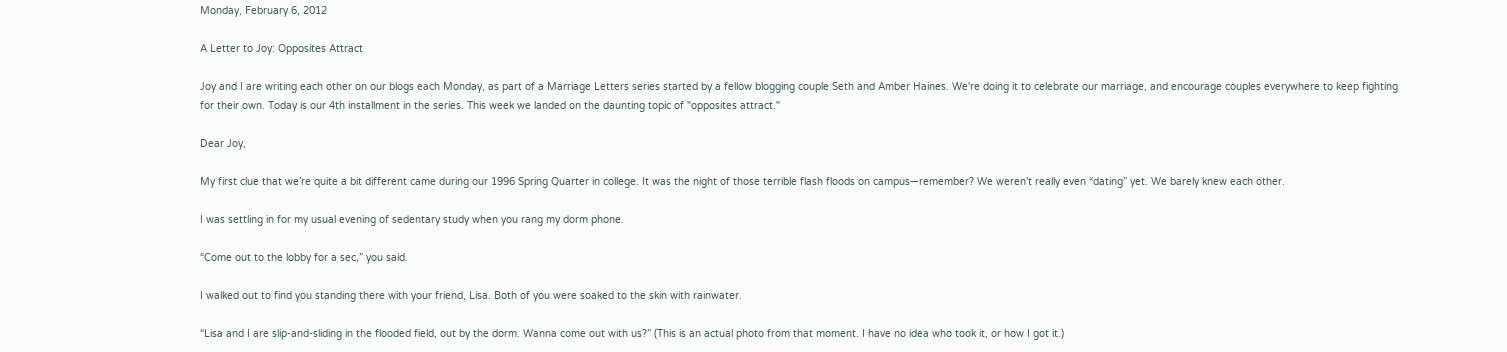Monday, February 6, 2012

A Letter to Joy: Opposites Attract

Joy and I are writing each other on our blogs each Monday, as part of a Marriage Letters series started by a fellow blogging couple Seth and Amber Haines. We're doing it to celebrate our marriage, and encourage couples everywhere to keep fighting for their own. Today is our 4th installment in the series. This week we landed on the daunting topic of "opposites attract."

Dear Joy,

My first clue that we’re quite a bit different came during our 1996 Spring Quarter in college. It was the night of those terrible flash floods on campus—remember? We weren’t really even “dating” yet. We barely knew each other.

I was settling in for my usual evening of sedentary study when you rang my dorm phone.

“Come out to the lobby for a sec,” you said.

I walked out to find you standing there with your friend, Lisa. Both of you were soaked to the skin with rainwater.

“Lisa and I are slip-and-sliding in the flooded field, out by the dorm. Wanna come out with us?” (This is an actual photo from that moment. I have no idea who took it, or how I got it.)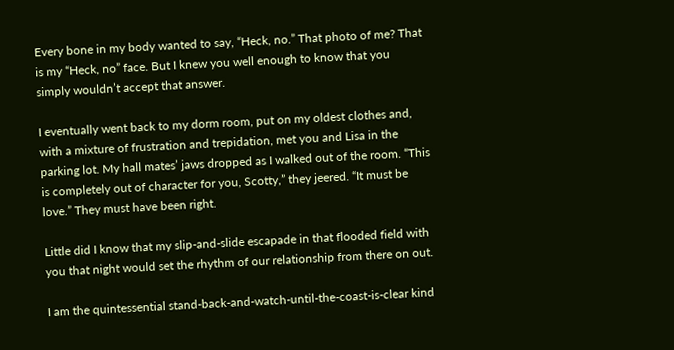Every bone in my body wanted to say, “Heck, no.” That photo of me? That is my “Heck, no” face. But I knew you well enough to know that you simply wouldn’t accept that answer.

I eventually went back to my dorm room, put on my oldest clothes and, with a mixture of frustration and trepidation, met you and Lisa in the parking lot. My hall mates’ jaws dropped as I walked out of the room. “This is completely out of character for you, Scotty,” they jeered. “It must be love.” They must have been right.

Little did I know that my slip-and-slide escapade in that flooded field with you that night would set the rhythm of our relationship from there on out.

I am the quintessential stand-back-and-watch-until-the-coast-is-clear kind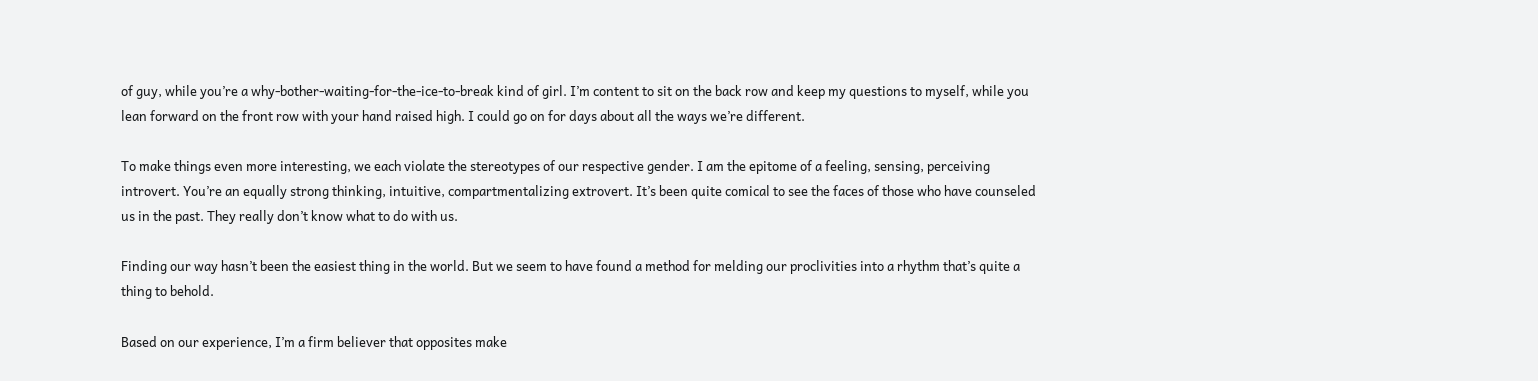of guy, while you’re a why-bother-waiting-for-the-ice-to-break kind of girl. I’m content to sit on the back row and keep my questions to myself, while you lean forward on the front row with your hand raised high. I could go on for days about all the ways we’re different.

To make things even more interesting, we each violate the stereotypes of our respective gender. I am the epitome of a feeling, sensing, perceiving introvert. You’re an equally strong thinking, intuitive, compartmentalizing extrovert. It’s been quite comical to see the faces of those who have counseled us in the past. They really don’t know what to do with us.

Finding our way hasn’t been the easiest thing in the world. But we seem to have found a method for melding our proclivities into a rhythm that’s quite a thing to behold.

Based on our experience, I’m a firm believer that opposites make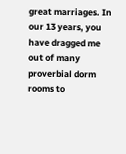great marriages. In our 13 years, you have dragged me out of many proverbial dorm rooms to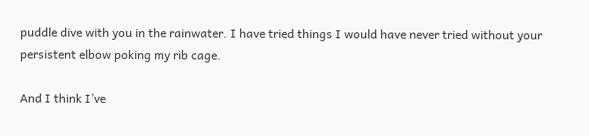puddle dive with you in the rainwater. I have tried things I would have never tried without your persistent elbow poking my rib cage.

And I think I’ve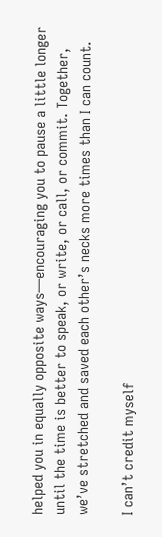helped you in equally opposite ways—encouraging you to pause a little longer until the time is better to speak, or write, or call, or commit. Together, we’ve stretched and saved each other’s necks more times than I can count.

I can’t credit myself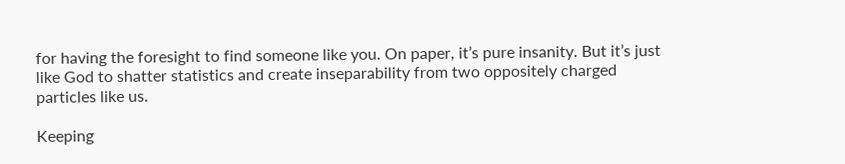for having the foresight to find someone like you. On paper, it’s pure insanity. But it’s just like God to shatter statistics and create inseparability from two oppositely charged particles like us.

Keeping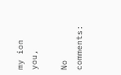my ion you,

No comments: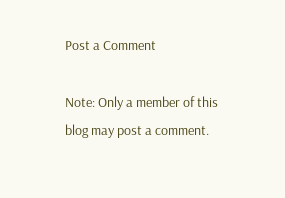Post a Comment

Note: Only a member of this blog may post a comment.